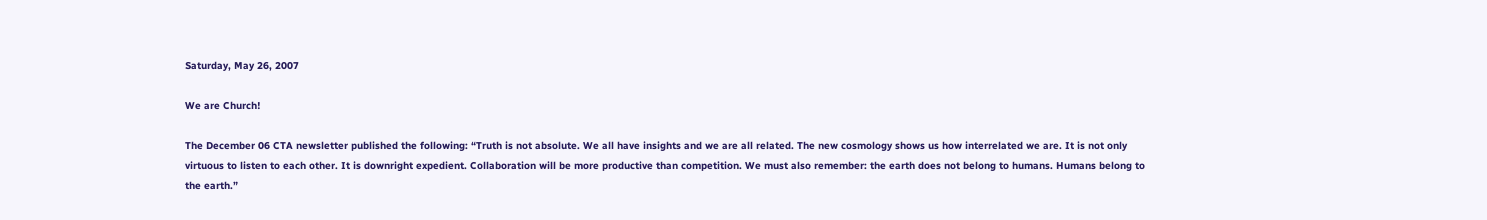Saturday, May 26, 2007

We are Church!

The December 06 CTA newsletter published the following: “Truth is not absolute. We all have insights and we are all related. The new cosmology shows us how interrelated we are. It is not only virtuous to listen to each other. It is downright expedient. Collaboration will be more productive than competition. We must also remember: the earth does not belong to humans. Humans belong to the earth.”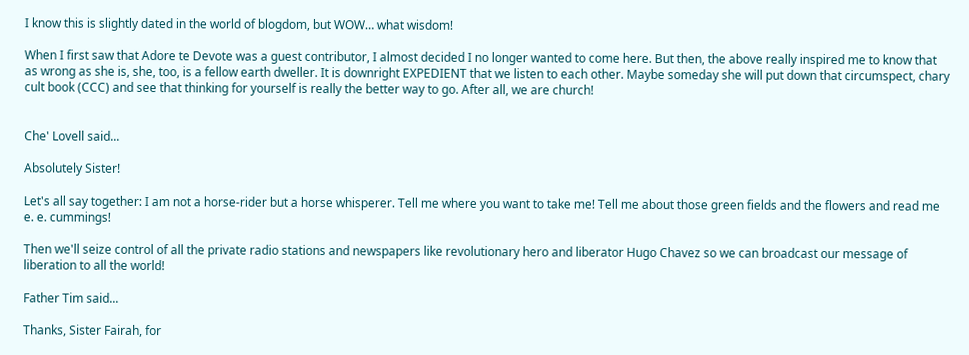I know this is slightly dated in the world of blogdom, but WOW… what wisdom!

When I first saw that Adore te Devote was a guest contributor, I almost decided I no longer wanted to come here. But then, the above really inspired me to know that as wrong as she is, she, too, is a fellow earth dweller. It is downright EXPEDIENT that we listen to each other. Maybe someday she will put down that circumspect, chary cult book (CCC) and see that thinking for yourself is really the better way to go. After all, we are church!


Che' Lovell said...

Absolutely Sister!

Let's all say together: I am not a horse-rider but a horse whisperer. Tell me where you want to take me! Tell me about those green fields and the flowers and read me e. e. cummings!

Then we'll seize control of all the private radio stations and newspapers like revolutionary hero and liberator Hugo Chavez so we can broadcast our message of liberation to all the world!

Father Tim said...

Thanks, Sister Fairah, for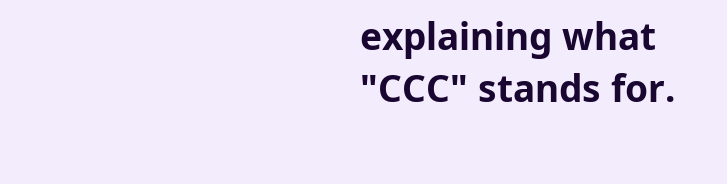explaining what "CCC" stands for.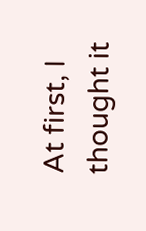At first, I thought it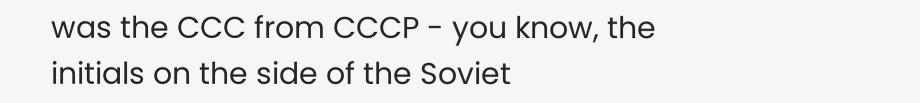was the CCC from CCCP - you know, the initials on the side of the Soviet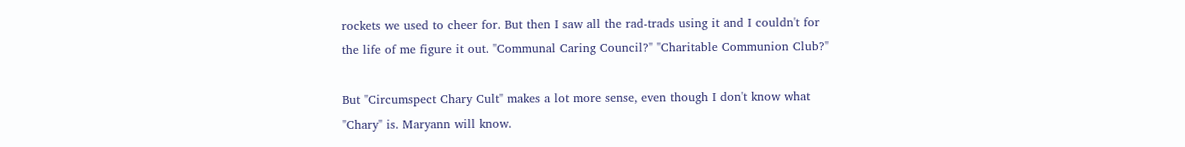rockets we used to cheer for. But then I saw all the rad-trads using it and I couldn't for the life of me figure it out. "Communal Caring Council?" "Charitable Communion Club?"

But "Circumspect Chary Cult" makes a lot more sense, even though I don't know what "Chary" is. Maryann will know.